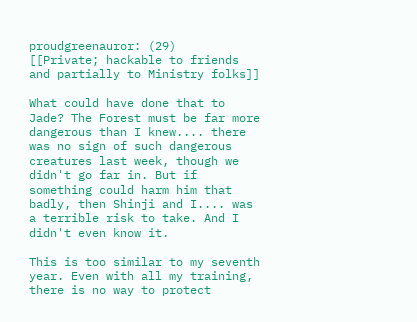proudgreenauror: (29)
[[Private; hackable to friends and partially to Ministry folks]]

What could have done that to Jade? The Forest must be far more dangerous than I knew.... there was no sign of such dangerous creatures last week, though we didn't go far in. But if something could harm him that badly, then Shinji and I.... was a terrible risk to take. And I didn't even know it.

This is too similar to my seventh year. Even with all my training, there is no way to protect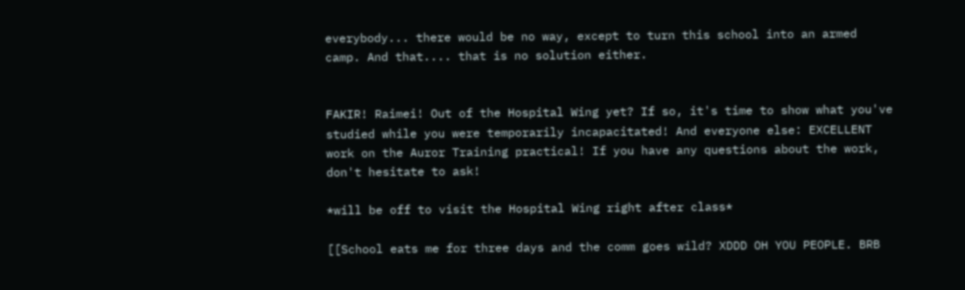everybody... there would be no way, except to turn this school into an armed camp. And that.... that is no solution either.


FAKIR! Raimei! Out of the Hospital Wing yet? If so, it's time to show what you've studied while you were temporarily incapacitated! And everyone else: EXCELLENT work on the Auror Training practical! If you have any questions about the work, don't hesitate to ask!

*will be off to visit the Hospital Wing right after class*

[[School eats me for three days and the comm goes wild? XDDD OH YOU PEOPLE. BRB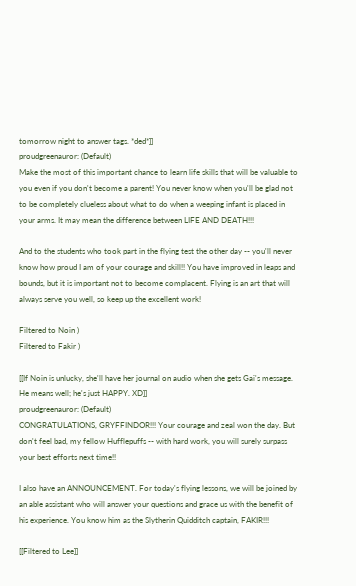tomorrow night to answer tags. *ded*]]
proudgreenauror: (Default)
Make the most of this important chance to learn life skills that will be valuable to you even if you don't become a parent! You never know when you'll be glad not to be completely clueless about what to do when a weeping infant is placed in your arms. It may mean the difference between LIFE AND DEATH!!!

And to the students who took part in the flying test the other day -- you'll never know how proud I am of your courage and skill!! You have improved in leaps and bounds, but it is important not to become complacent. Flying is an art that will always serve you well, so keep up the excellent work!

Filtered to Noin )
Filtered to Fakir )

[[If Noin is unlucky, she'll have her journal on audio when she gets Gai's message. He means well; he's just HAPPY. XD]]
proudgreenauror: (Default)
CONGRATULATIONS, GRYFFINDOR!!! Your courage and zeal won the day. But don't feel bad, my fellow Hufflepuffs -- with hard work, you will surely surpass your best efforts next time!!

I also have an ANNOUNCEMENT. For today's flying lessons, we will be joined by an able assistant who will answer your questions and grace us with the benefit of his experience. You know him as the Slytherin Quidditch captain, FAKIR!!!

[[Filtered to Lee]]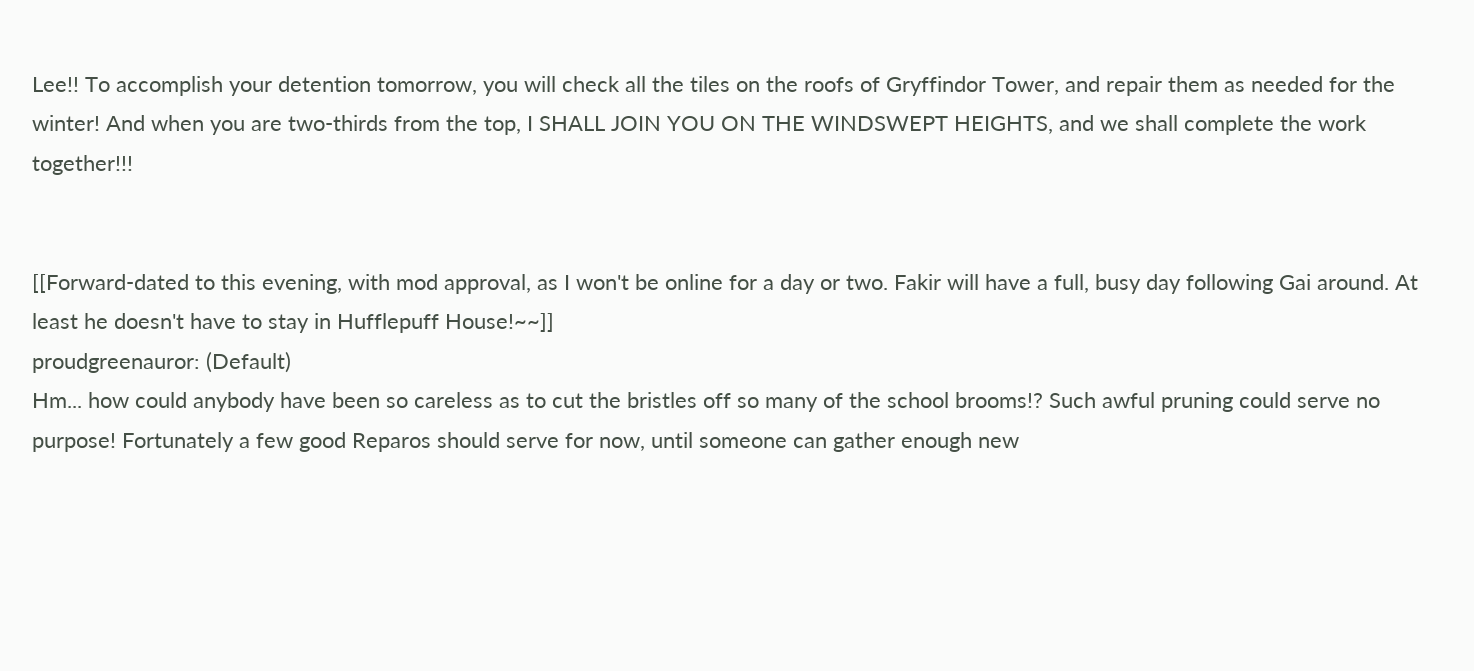Lee!! To accomplish your detention tomorrow, you will check all the tiles on the roofs of Gryffindor Tower, and repair them as needed for the winter! And when you are two-thirds from the top, I SHALL JOIN YOU ON THE WINDSWEPT HEIGHTS, and we shall complete the work together!!!


[[Forward-dated to this evening, with mod approval, as I won't be online for a day or two. Fakir will have a full, busy day following Gai around. At least he doesn't have to stay in Hufflepuff House!~~]]
proudgreenauror: (Default)
Hm... how could anybody have been so careless as to cut the bristles off so many of the school brooms!? Such awful pruning could serve no purpose! Fortunately a few good Reparos should serve for now, until someone can gather enough new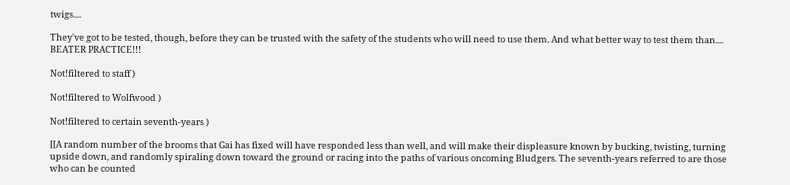twigs....

They've got to be tested, though, before they can be trusted with the safety of the students who will need to use them. And what better way to test them than.... BEATER PRACTICE!!!

Not!filtered to staff )

Not!filtered to Wolfwood )

Not!filtered to certain seventh-years )

[[A random number of the brooms that Gai has fixed will have responded less than well, and will make their displeasure known by bucking, twisting, turning upside down, and randomly spiraling down toward the ground or racing into the paths of various oncoming Bludgers. The seventh-years referred to are those who can be counted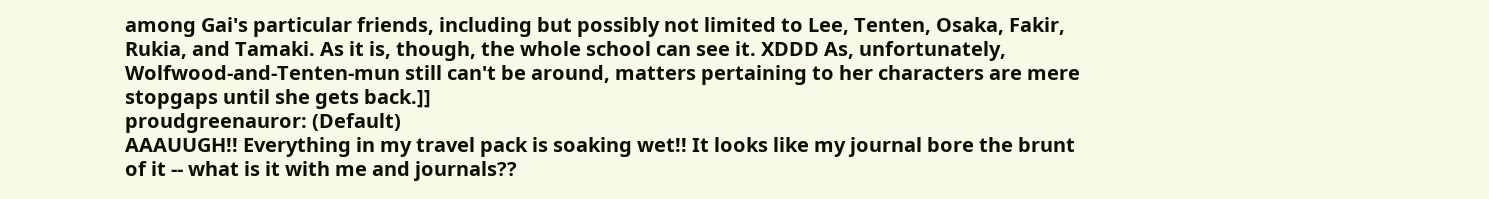among Gai's particular friends, including but possibly not limited to Lee, Tenten, Osaka, Fakir, Rukia, and Tamaki. As it is, though, the whole school can see it. XDDD As, unfortunately, Wolfwood-and-Tenten-mun still can't be around, matters pertaining to her characters are mere stopgaps until she gets back.]]
proudgreenauror: (Default)
AAAUUGH!! Everything in my travel pack is soaking wet!! It looks like my journal bore the brunt of it -- what is it with me and journals??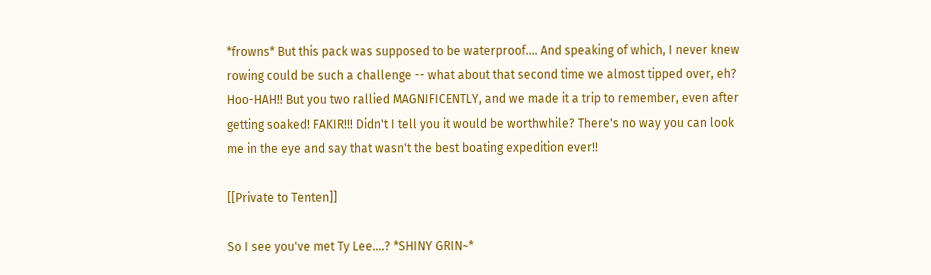*frowns* But this pack was supposed to be waterproof.... And speaking of which, I never knew rowing could be such a challenge -- what about that second time we almost tipped over, eh? Hoo-HAH!! But you two rallied MAGNIFICENTLY, and we made it a trip to remember, even after getting soaked! FAKIR!!! Didn't I tell you it would be worthwhile? There's no way you can look me in the eye and say that wasn't the best boating expedition ever!!

[[Private to Tenten]]

So I see you've met Ty Lee....? *SHINY GRIN~*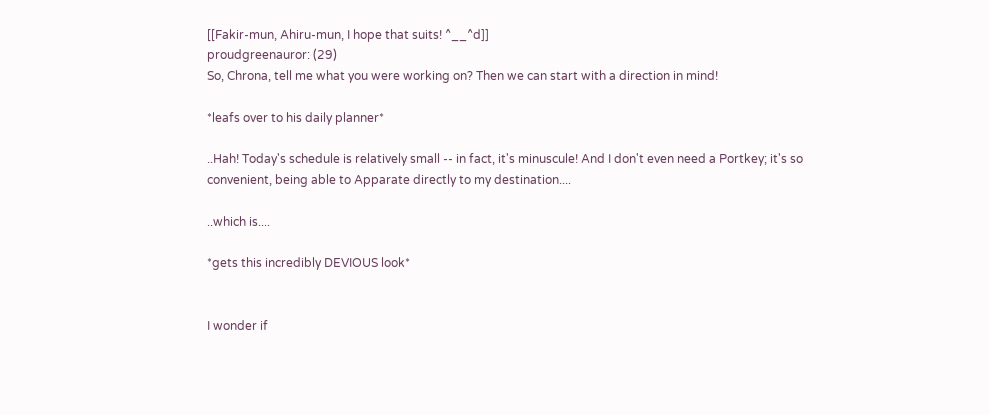[[Fakir-mun, Ahiru-mun, I hope that suits! ^__^d]]
proudgreenauror: (29)
So, Chrona, tell me what you were working on? Then we can start with a direction in mind!

*leafs over to his daily planner*

..Hah! Today's schedule is relatively small -- in fact, it's minuscule! And I don't even need a Portkey; it's so convenient, being able to Apparate directly to my destination....

..which is....

*gets this incredibly DEVIOUS look*


I wonder if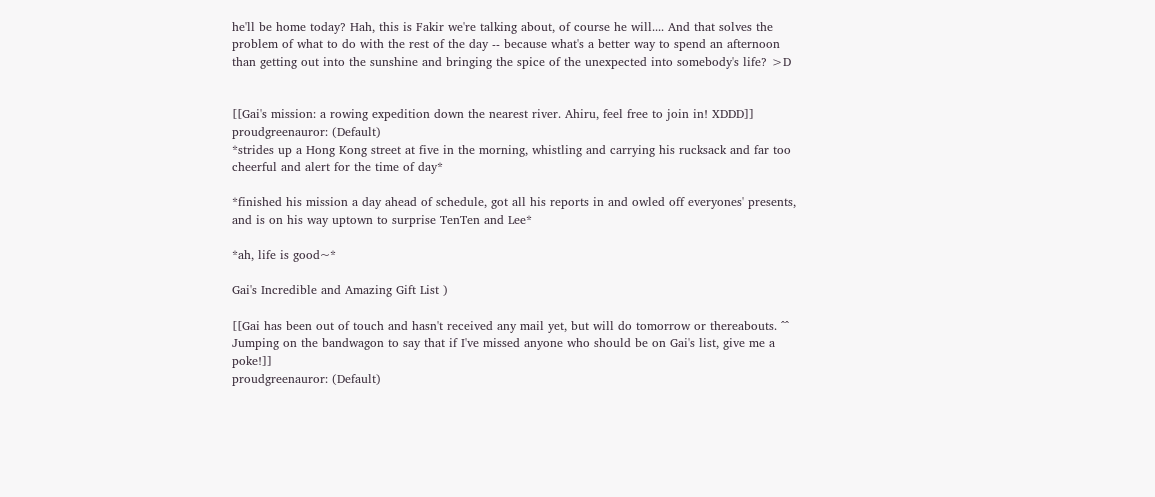he'll be home today? Hah, this is Fakir we're talking about, of course he will.... And that solves the problem of what to do with the rest of the day -- because what's a better way to spend an afternoon than getting out into the sunshine and bringing the spice of the unexpected into somebody's life? >D


[[Gai's mission: a rowing expedition down the nearest river. Ahiru, feel free to join in! XDDD]]
proudgreenauror: (Default)
*strides up a Hong Kong street at five in the morning, whistling and carrying his rucksack and far too cheerful and alert for the time of day*

*finished his mission a day ahead of schedule, got all his reports in and owled off everyones' presents, and is on his way uptown to surprise TenTen and Lee*

*ah, life is good~*

Gai's Incredible and Amazing Gift List )

[[Gai has been out of touch and hasn't received any mail yet, but will do tomorrow or thereabouts. ^^ Jumping on the bandwagon to say that if I've missed anyone who should be on Gai's list, give me a poke!]]
proudgreenauror: (Default)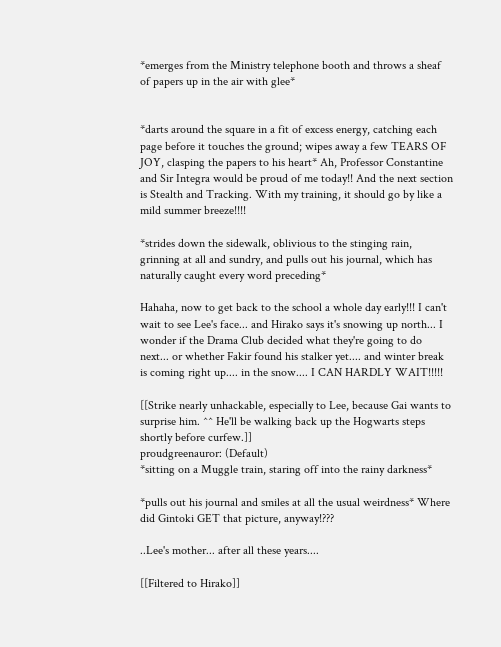*emerges from the Ministry telephone booth and throws a sheaf of papers up in the air with glee*


*darts around the square in a fit of excess energy, catching each page before it touches the ground; wipes away a few TEARS OF JOY, clasping the papers to his heart* Ah, Professor Constantine and Sir Integra would be proud of me today!! And the next section is Stealth and Tracking. With my training, it should go by like a mild summer breeze!!!!

*strides down the sidewalk, oblivious to the stinging rain, grinning at all and sundry, and pulls out his journal, which has naturally caught every word preceding*

Hahaha, now to get back to the school a whole day early!!! I can't wait to see Lee's face... and Hirako says it's snowing up north... I wonder if the Drama Club decided what they're going to do next... or whether Fakir found his stalker yet.... and winter break is coming right up.... in the snow.... I CAN HARDLY WAIT!!!!!

[[Strike nearly unhackable, especially to Lee, because Gai wants to surprise him. ^^ He'll be walking back up the Hogwarts steps shortly before curfew.]]
proudgreenauror: (Default)
*sitting on a Muggle train, staring off into the rainy darkness*

*pulls out his journal and smiles at all the usual weirdness* Where did Gintoki GET that picture, anyway!???

..Lee's mother... after all these years....

[[Filtered to Hirako]]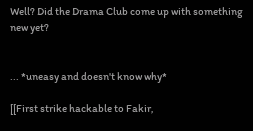Well? Did the Drama Club come up with something new yet?


... *uneasy and doesn't know why*

[[First strike hackable to Fakir,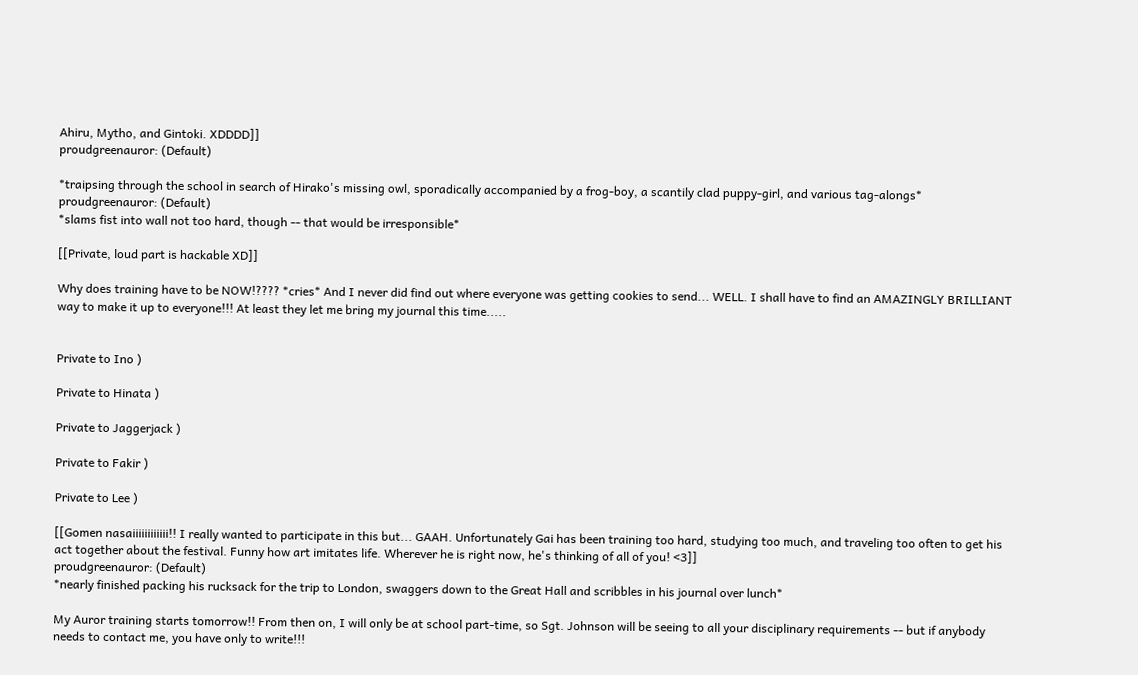Ahiru, Mytho, and Gintoki. XDDDD]]
proudgreenauror: (Default)

*traipsing through the school in search of Hirako's missing owl, sporadically accompanied by a frog-boy, a scantily clad puppy-girl, and various tag-alongs*
proudgreenauror: (Default)
*slams fist into wall not too hard, though -- that would be irresponsible*

[[Private, loud part is hackable XD]]

Why does training have to be NOW!???? *cries* And I never did find out where everyone was getting cookies to send... WELL. I shall have to find an AMAZINGLY BRILLIANT way to make it up to everyone!!! At least they let me bring my journal this time.....


Private to Ino )

Private to Hinata )

Private to Jaggerjack )

Private to Fakir )

Private to Lee )

[[Gomen nasaiiiiiiiiiiii!! I really wanted to participate in this but... GAAH. Unfortunately Gai has been training too hard, studying too much, and traveling too often to get his act together about the festival. Funny how art imitates life. Wherever he is right now, he's thinking of all of you! <3]]
proudgreenauror: (Default)
*nearly finished packing his rucksack for the trip to London, swaggers down to the Great Hall and scribbles in his journal over lunch*

My Auror training starts tomorrow!! From then on, I will only be at school part-time, so Sgt. Johnson will be seeing to all your disciplinary requirements -- but if anybody needs to contact me, you have only to write!!!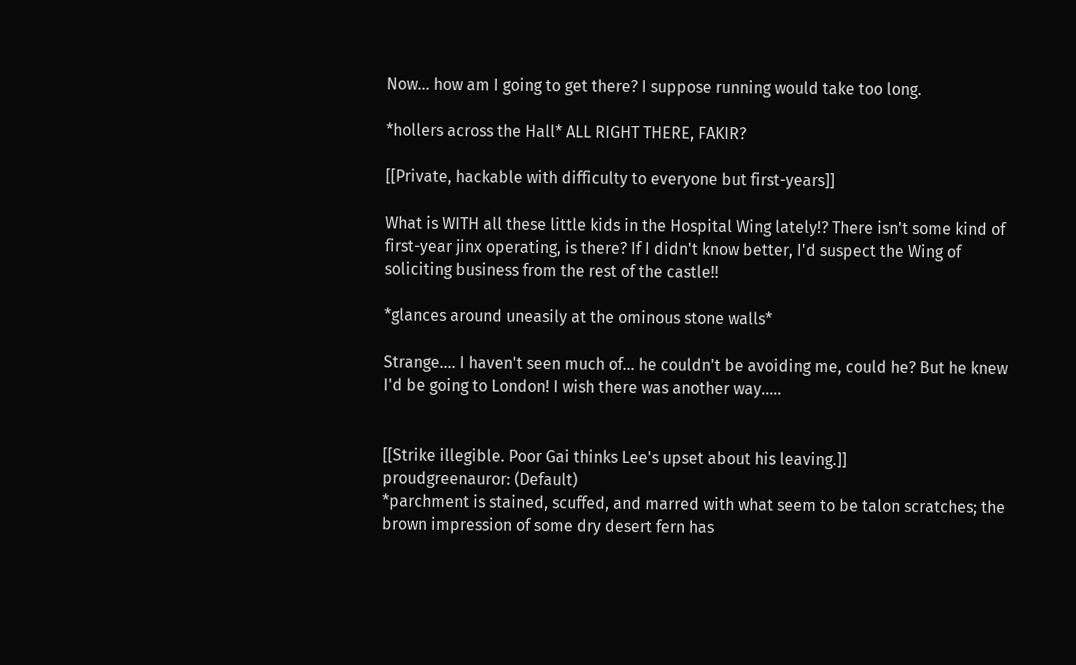Now... how am I going to get there? I suppose running would take too long.

*hollers across the Hall* ALL RIGHT THERE, FAKIR?

[[Private, hackable with difficulty to everyone but first-years]]

What is WITH all these little kids in the Hospital Wing lately!? There isn't some kind of first-year jinx operating, is there? If I didn't know better, I'd suspect the Wing of soliciting business from the rest of the castle!!

*glances around uneasily at the ominous stone walls*

Strange.... I haven't seen much of... he couldn't be avoiding me, could he? But he knew I'd be going to London! I wish there was another way.....


[[Strike illegible. Poor Gai thinks Lee's upset about his leaving.]]
proudgreenauror: (Default)
*parchment is stained, scuffed, and marred with what seem to be talon scratches; the brown impression of some dry desert fern has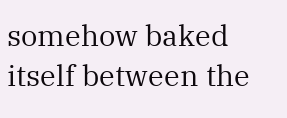somehow baked itself between the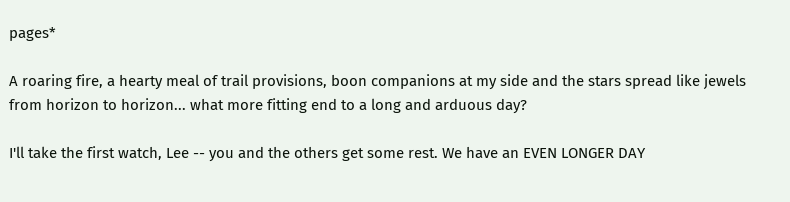pages*

A roaring fire, a hearty meal of trail provisions, boon companions at my side and the stars spread like jewels from horizon to horizon... what more fitting end to a long and arduous day?

I'll take the first watch, Lee -- you and the others get some rest. We have an EVEN LONGER DAY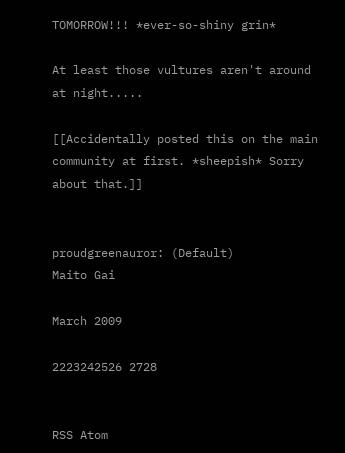TOMORROW!!! *ever-so-shiny grin*

At least those vultures aren't around at night.....

[[Accidentally posted this on the main community at first. *sheepish* Sorry about that.]]


proudgreenauror: (Default)
Maito Gai

March 2009

2223242526 2728


RSS Atom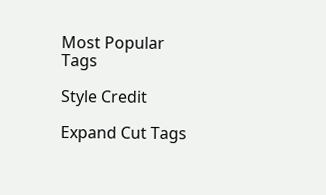Most Popular Tags

Style Credit

Expand Cut Tags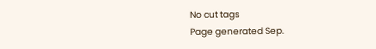No cut tags
Page generated Sep.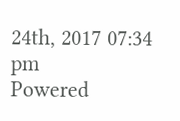24th, 2017 07:34 pm
Powered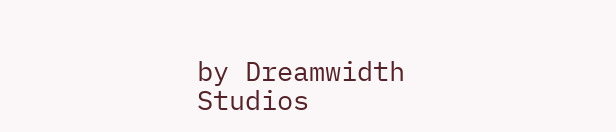by Dreamwidth Studios